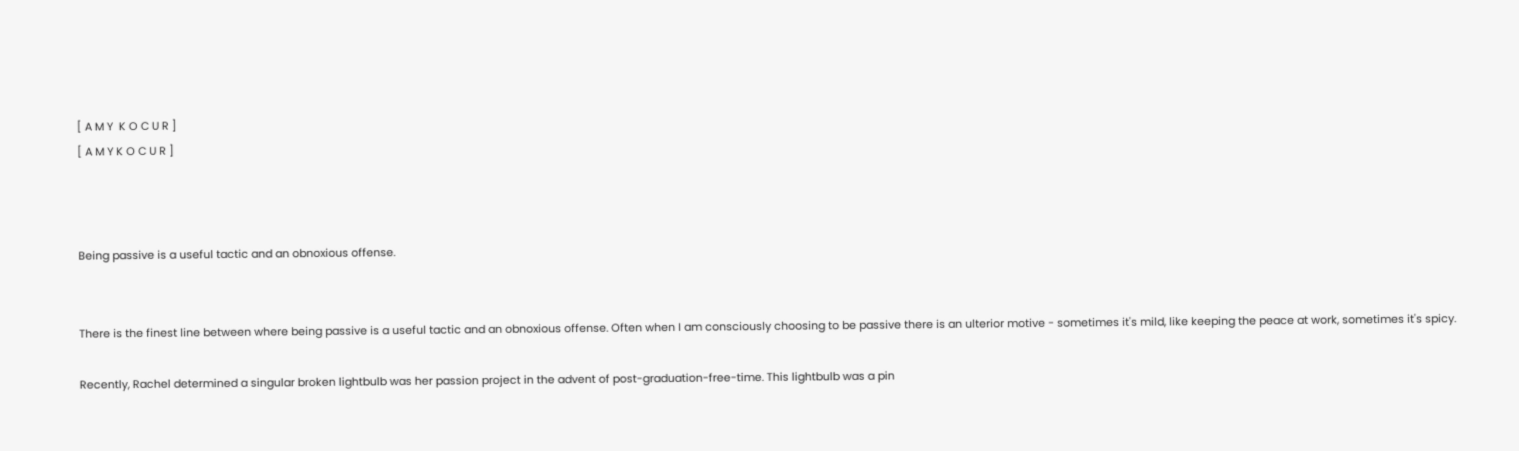[ A M Y  K O C U R ]
[ A M Y K O C U R ]



Being passive is a useful tactic and an obnoxious offense.


There is the finest line between where being passive is a useful tactic and an obnoxious offense. Often when I am consciously choosing to be passive there is an ulterior motive - sometimes it's mild, like keeping the peace at work, sometimes it's spicy.

Recently, Rachel determined a singular broken lightbulb was her passion project in the advent of post-graduation-free-time. This lightbulb was a pin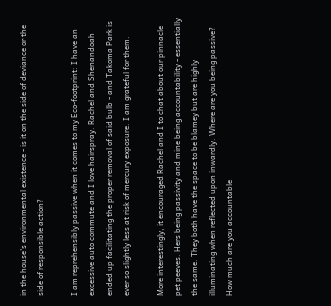in the house's environmental existence - is it on the side of deviance or the side of responsible action?

I am reprehensibly passive when it comes to my Eco-footprint: I have an excessive auto commute and I love hairspray. Rachel and Shenandoah ended up facilitating the proper removal of said bulb - and Takoma Park is ever so slightly less at risk of mercury exposure. I am grateful for them.

More interestingly, it encouraged Rachel and I to chat about our pinnacle pet peeves. Hers being passivity and mine being accountability - essentially the same. They both have the space to be blamey but are highly illuminating when reflected upon inwardly. Where are you being passive? How much are you accountable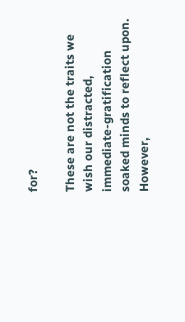for?

These are not the traits we wish our distracted, immediate-gratification soaked minds to reflect upon. However,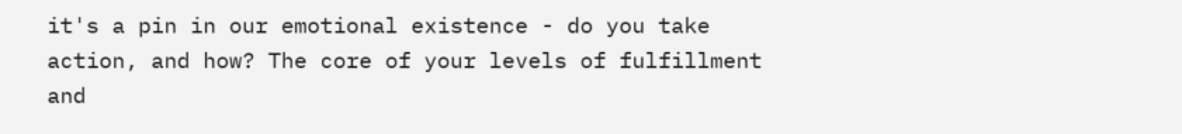it's a pin in our emotional existence - do you take action, and how? The core of your levels of fulfillment and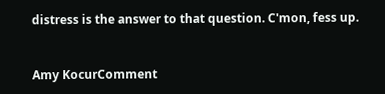distress is the answer to that question. C'mon, fess up.


Amy KocurComment